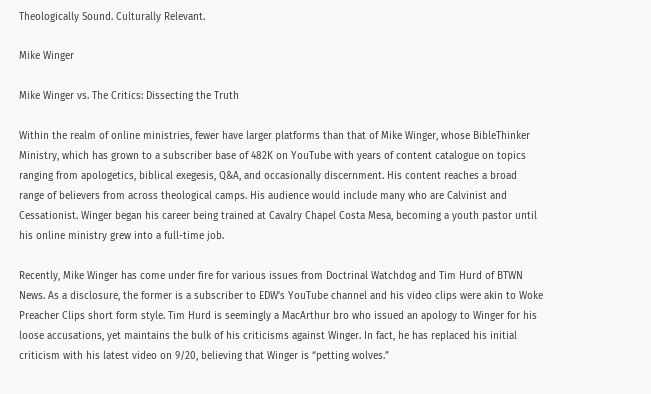Theologically Sound. Culturally Relevant.

Mike Winger

Mike Winger vs. The Critics: Dissecting the Truth

Within the realm of online ministries, fewer have larger platforms than that of Mike Winger, whose BibleThinker Ministry, which has grown to a subscriber base of 482K on YouTube with years of content catalogue on topics ranging from apologetics, biblical exegesis, Q&A, and occasionally discernment. His content reaches a broad range of believers from across theological camps. His audience would include many who are Calvinist and Cessationist. Winger began his career being trained at Cavalry Chapel Costa Mesa, becoming a youth pastor until his online ministry grew into a full-time job.

Recently, Mike Winger has come under fire for various issues from Doctrinal Watchdog and Tim Hurd of BTWN News. As a disclosure, the former is a subscriber to EDW’s YouTube channel and his video clips were akin to Woke Preacher Clips short form style. Tim Hurd is seemingly a MacArthur bro who issued an apology to Winger for his loose accusations, yet maintains the bulk of his criticisms against Winger. In fact, he has replaced his initial criticism with his latest video on 9/20, believing that Winger is “petting wolves.”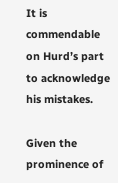It is commendable on Hurd’s part to acknowledge his mistakes.

Given the prominence of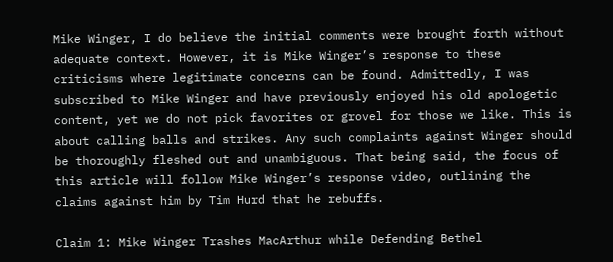Mike Winger, I do believe the initial comments were brought forth without adequate context. However, it is Mike Winger’s response to these criticisms where legitimate concerns can be found. Admittedly, I was subscribed to Mike Winger and have previously enjoyed his old apologetic content, yet we do not pick favorites or grovel for those we like. This is about calling balls and strikes. Any such complaints against Winger should be thoroughly fleshed out and unambiguous. That being said, the focus of this article will follow Mike Winger’s response video, outlining the claims against him by Tim Hurd that he rebuffs.

Claim 1: Mike Winger Trashes MacArthur while Defending Bethel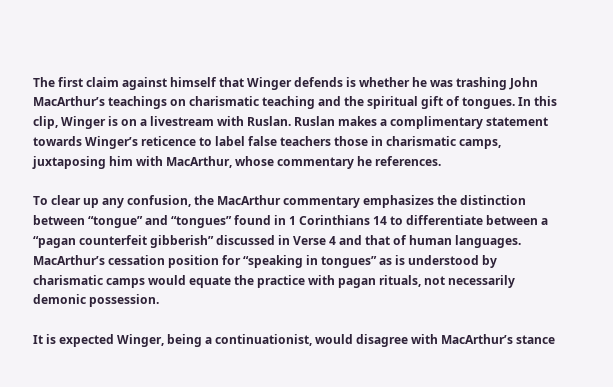The first claim against himself that Winger defends is whether he was trashing John MacArthur’s teachings on charismatic teaching and the spiritual gift of tongues. In this clip, Winger is on a livestream with Ruslan. Ruslan makes a complimentary statement towards Winger’s reticence to label false teachers those in charismatic camps, juxtaposing him with MacArthur, whose commentary he references.

To clear up any confusion, the MacArthur commentary emphasizes the distinction between “tongue” and “tongues” found in 1 Corinthians 14 to differentiate between a “pagan counterfeit gibberish” discussed in Verse 4 and that of human languages. MacArthur’s cessation position for “speaking in tongues” as is understood by charismatic camps would equate the practice with pagan rituals, not necessarily demonic possession.

It is expected Winger, being a continuationist, would disagree with MacArthur’s stance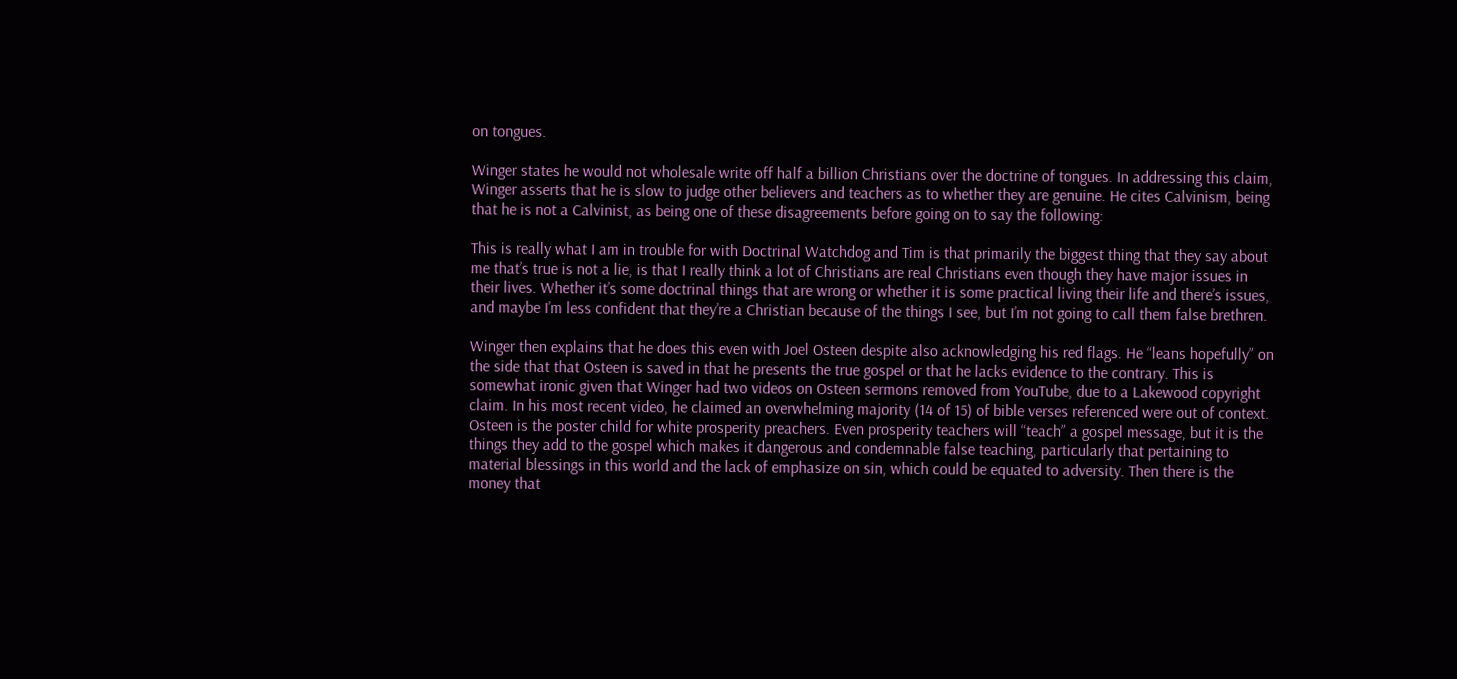on tongues.

Winger states he would not wholesale write off half a billion Christians over the doctrine of tongues. In addressing this claim, Winger asserts that he is slow to judge other believers and teachers as to whether they are genuine. He cites Calvinism, being that he is not a Calvinist, as being one of these disagreements before going on to say the following:

This is really what I am in trouble for with Doctrinal Watchdog and Tim is that primarily the biggest thing that they say about me that’s true is not a lie, is that I really think a lot of Christians are real Christians even though they have major issues in their lives. Whether it’s some doctrinal things that are wrong or whether it is some practical living their life and there’s issues, and maybe I’m less confident that they’re a Christian because of the things I see, but I’m not going to call them false brethren.

Winger then explains that he does this even with Joel Osteen despite also acknowledging his red flags. He “leans hopefully” on the side that that Osteen is saved in that he presents the true gospel or that he lacks evidence to the contrary. This is somewhat ironic given that Winger had two videos on Osteen sermons removed from YouTube, due to a Lakewood copyright claim. In his most recent video, he claimed an overwhelming majority (14 of 15) of bible verses referenced were out of context. Osteen is the poster child for white prosperity preachers. Even prosperity teachers will “teach” a gospel message, but it is the things they add to the gospel which makes it dangerous and condemnable false teaching, particularly that pertaining to material blessings in this world and the lack of emphasize on sin, which could be equated to adversity. Then there is the money that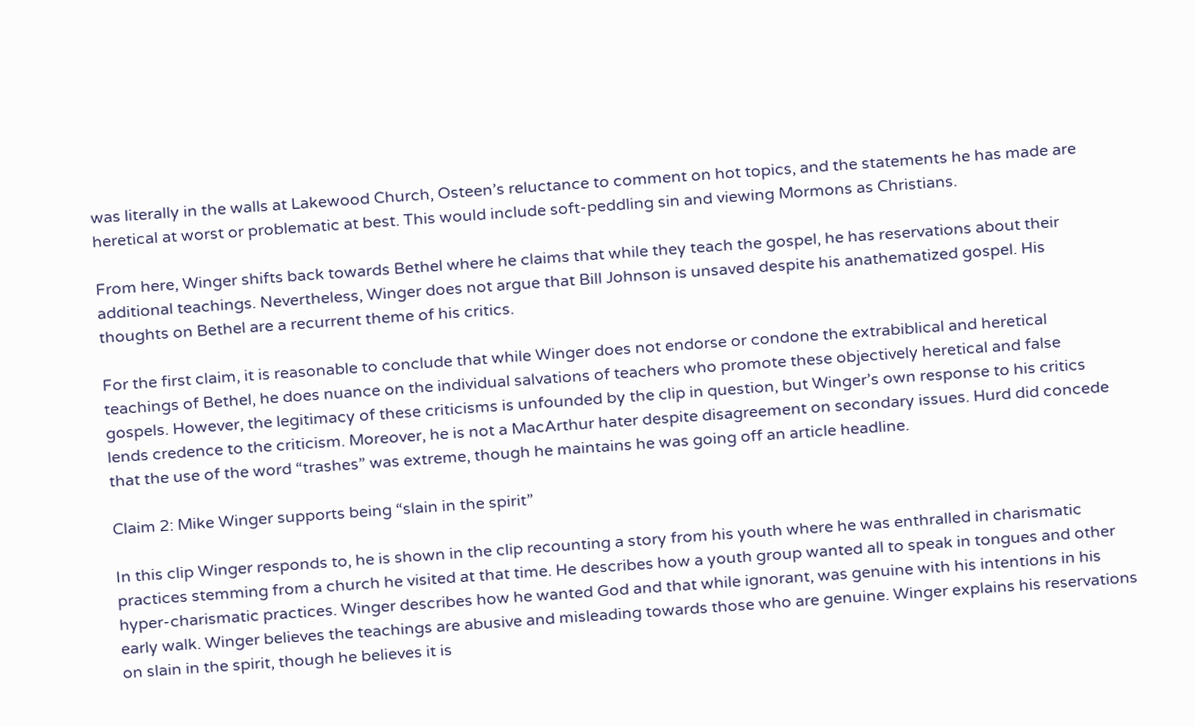was literally in the walls at Lakewood Church, Osteen’s reluctance to comment on hot topics, and the statements he has made are heretical at worst or problematic at best. This would include soft-peddling sin and viewing Mormons as Christians.

From here, Winger shifts back towards Bethel where he claims that while they teach the gospel, he has reservations about their additional teachings. Nevertheless, Winger does not argue that Bill Johnson is unsaved despite his anathematized gospel. His thoughts on Bethel are a recurrent theme of his critics.

For the first claim, it is reasonable to conclude that while Winger does not endorse or condone the extrabiblical and heretical teachings of Bethel, he does nuance on the individual salvations of teachers who promote these objectively heretical and false gospels. However, the legitimacy of these criticisms is unfounded by the clip in question, but Winger’s own response to his critics lends credence to the criticism. Moreover, he is not a MacArthur hater despite disagreement on secondary issues. Hurd did concede that the use of the word “trashes” was extreme, though he maintains he was going off an article headline.

Claim 2: Mike Winger supports being “slain in the spirit”

In this clip Winger responds to, he is shown in the clip recounting a story from his youth where he was enthralled in charismatic practices stemming from a church he visited at that time. He describes how a youth group wanted all to speak in tongues and other hyper-charismatic practices. Winger describes how he wanted God and that while ignorant, was genuine with his intentions in his early walk. Winger believes the teachings are abusive and misleading towards those who are genuine. Winger explains his reservations on slain in the spirit, though he believes it is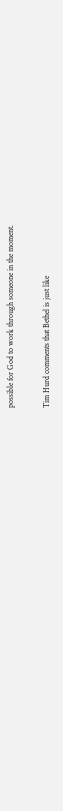possible for God to work through someone in the moment.

Tim Hurd comments that Bethel is just like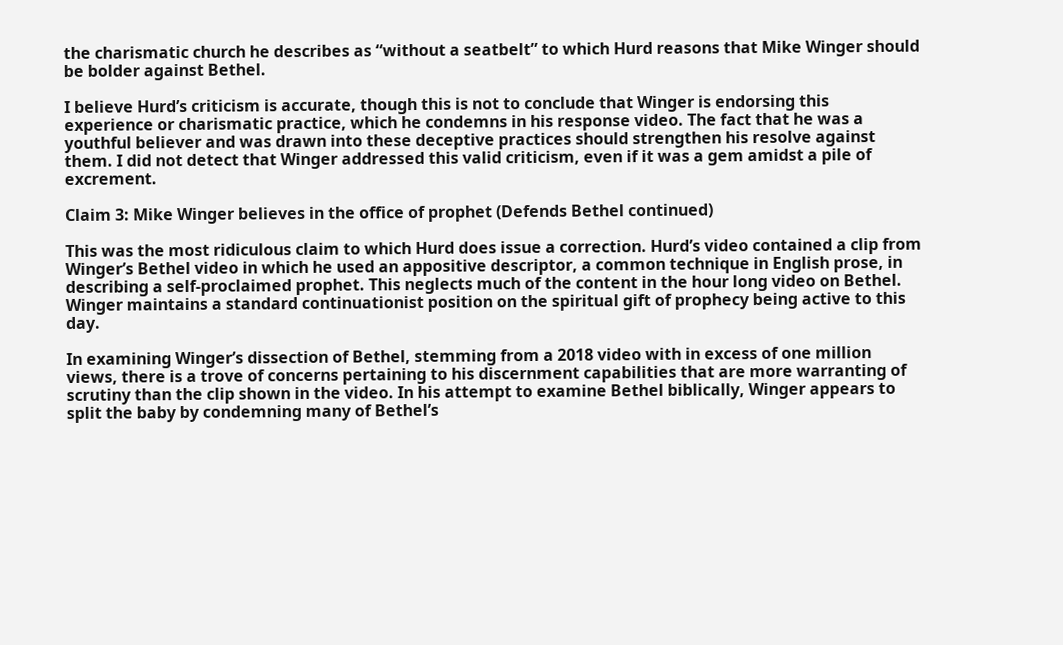the charismatic church he describes as “without a seatbelt” to which Hurd reasons that Mike Winger should be bolder against Bethel.

I believe Hurd’s criticism is accurate, though this is not to conclude that Winger is endorsing this experience or charismatic practice, which he condemns in his response video. The fact that he was a youthful believer and was drawn into these deceptive practices should strengthen his resolve against them. I did not detect that Winger addressed this valid criticism, even if it was a gem amidst a pile of excrement.

Claim 3: Mike Winger believes in the office of prophet (Defends Bethel continued)

This was the most ridiculous claim to which Hurd does issue a correction. Hurd’s video contained a clip from Winger’s Bethel video in which he used an appositive descriptor, a common technique in English prose, in describing a self-proclaimed prophet. This neglects much of the content in the hour long video on Bethel. Winger maintains a standard continuationist position on the spiritual gift of prophecy being active to this day.

In examining Winger’s dissection of Bethel, stemming from a 2018 video with in excess of one million views, there is a trove of concerns pertaining to his discernment capabilities that are more warranting of scrutiny than the clip shown in the video. In his attempt to examine Bethel biblically, Winger appears to split the baby by condemning many of Bethel’s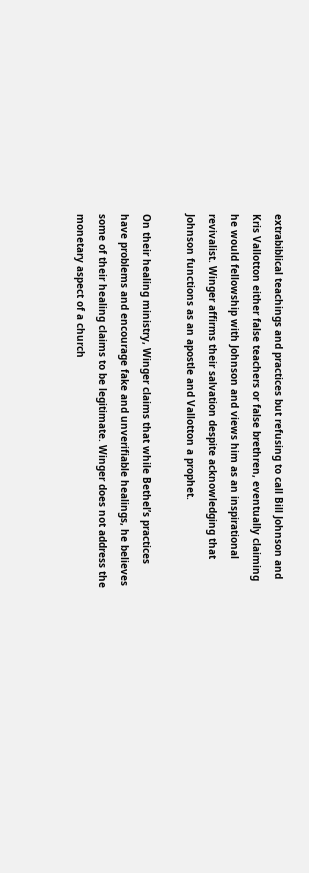extrabiblical teachings and practices but refusing to call Bill Johnson and Kris Vallotton either false teachers or false brethren, eventually claiming he would fellowship with Johnson and views him as an inspirational revivalist. Winger affirms their salvation despite acknowledging that Johnson functions as an apostle and Vallotton a prophet.

On their healing ministry, Winger claims that while Bethel’s practices have problems and encourage fake and unverifiable healings, he believes some of their healing claims to be legitimate. Winger does not address the monetary aspect of a church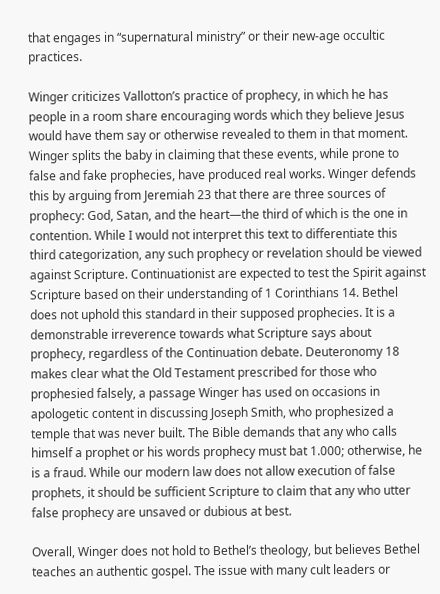that engages in “supernatural ministry” or their new-age occultic practices.

Winger criticizes Vallotton’s practice of prophecy, in which he has people in a room share encouraging words which they believe Jesus would have them say or otherwise revealed to them in that moment. Winger splits the baby in claiming that these events, while prone to false and fake prophecies, have produced real works. Winger defends this by arguing from Jeremiah 23 that there are three sources of prophecy: God, Satan, and the heart—the third of which is the one in contention. While I would not interpret this text to differentiate this third categorization, any such prophecy or revelation should be viewed against Scripture. Continuationist are expected to test the Spirit against Scripture based on their understanding of 1 Corinthians 14. Bethel does not uphold this standard in their supposed prophecies. It is a demonstrable irreverence towards what Scripture says about prophecy, regardless of the Continuation debate. Deuteronomy 18 makes clear what the Old Testament prescribed for those who prophesied falsely, a passage Winger has used on occasions in apologetic content in discussing Joseph Smith, who prophesized a temple that was never built. The Bible demands that any who calls himself a prophet or his words prophecy must bat 1.000; otherwise, he is a fraud. While our modern law does not allow execution of false prophets, it should be sufficient Scripture to claim that any who utter false prophecy are unsaved or dubious at best.

Overall, Winger does not hold to Bethel’s theology, but believes Bethel teaches an authentic gospel. The issue with many cult leaders or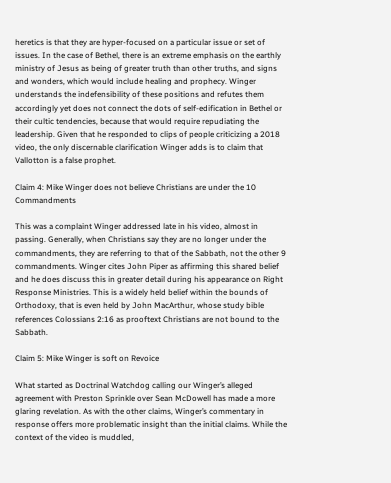heretics is that they are hyper-focused on a particular issue or set of issues. In the case of Bethel, there is an extreme emphasis on the earthly ministry of Jesus as being of greater truth than other truths, and signs and wonders, which would include healing and prophecy. Winger understands the indefensibility of these positions and refutes them accordingly yet does not connect the dots of self-edification in Bethel or their cultic tendencies, because that would require repudiating the leadership. Given that he responded to clips of people criticizing a 2018 video, the only discernable clarification Winger adds is to claim that Vallotton is a false prophet.

Claim 4: Mike Winger does not believe Christians are under the 10 Commandments

This was a complaint Winger addressed late in his video, almost in passing. Generally, when Christians say they are no longer under the commandments, they are referring to that of the Sabbath, not the other 9 commandments. Winger cites John Piper as affirming this shared belief and he does discuss this in greater detail during his appearance on Right Response Ministries. This is a widely held belief within the bounds of Orthodoxy, that is even held by John MacArthur, whose study bible references Colossians 2:16 as prooftext Christians are not bound to the Sabbath.

Claim 5: Mike Winger is soft on Revoice

What started as Doctrinal Watchdog calling our Winger’s alleged agreement with Preston Sprinkle over Sean McDowell has made a more glaring revelation. As with the other claims, Winger’s commentary in response offers more problematic insight than the initial claims. While the context of the video is muddled,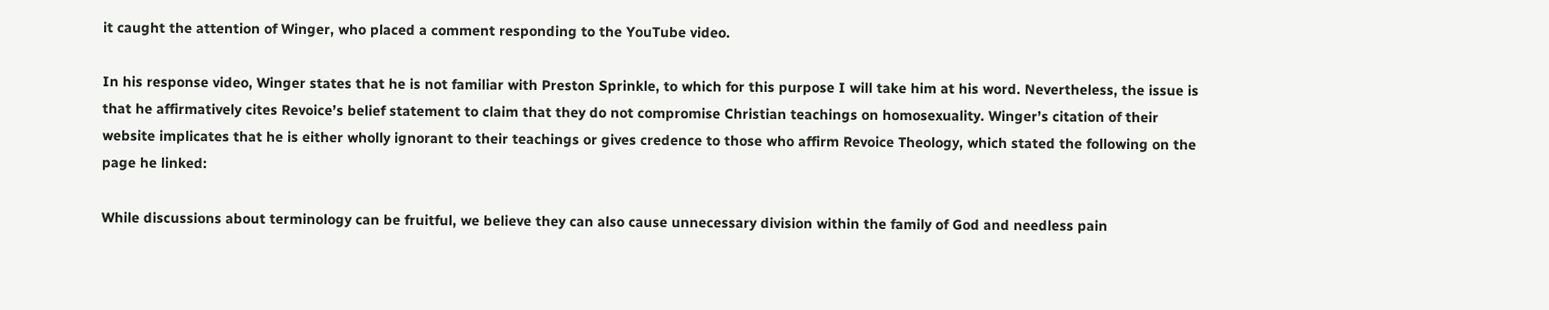it caught the attention of Winger, who placed a comment responding to the YouTube video.

In his response video, Winger states that he is not familiar with Preston Sprinkle, to which for this purpose I will take him at his word. Nevertheless, the issue is that he affirmatively cites Revoice’s belief statement to claim that they do not compromise Christian teachings on homosexuality. Winger’s citation of their website implicates that he is either wholly ignorant to their teachings or gives credence to those who affirm Revoice Theology, which stated the following on the page he linked:

While discussions about terminology can be fruitful, we believe they can also cause unnecessary division within the family of God and needless pain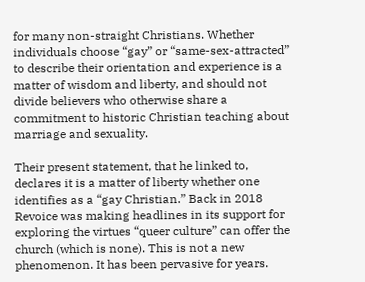for many non-straight Christians. Whether individuals choose “gay” or “same-sex-attracted” to describe their orientation and experience is a matter of wisdom and liberty, and should not divide believers who otherwise share a commitment to historic Christian teaching about marriage and sexuality.

Their present statement, that he linked to, declares it is a matter of liberty whether one identifies as a “gay Christian.” Back in 2018 Revoice was making headlines in its support for exploring the virtues “queer culture” can offer the church (which is none). This is not a new phenomenon. It has been pervasive for years.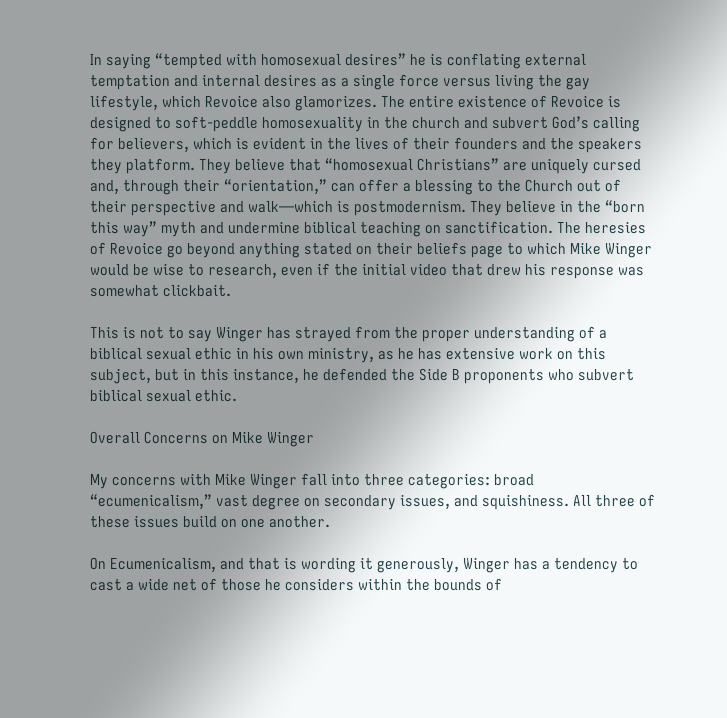In saying “tempted with homosexual desires” he is conflating external temptation and internal desires as a single force versus living the gay lifestyle, which Revoice also glamorizes. The entire existence of Revoice is designed to soft-peddle homosexuality in the church and subvert God’s calling for believers, which is evident in the lives of their founders and the speakers they platform. They believe that “homosexual Christians” are uniquely cursed and, through their “orientation,” can offer a blessing to the Church out of their perspective and walk—which is postmodernism. They believe in the “born this way” myth and undermine biblical teaching on sanctification. The heresies of Revoice go beyond anything stated on their beliefs page to which Mike Winger would be wise to research, even if the initial video that drew his response was somewhat clickbait.

This is not to say Winger has strayed from the proper understanding of a biblical sexual ethic in his own ministry, as he has extensive work on this subject, but in this instance, he defended the Side B proponents who subvert biblical sexual ethic.

Overall Concerns on Mike Winger

My concerns with Mike Winger fall into three categories: broad “ecumenicalism,” vast degree on secondary issues, and squishiness. All three of these issues build on one another.

On Ecumenicalism, and that is wording it generously, Winger has a tendency to cast a wide net of those he considers within the bounds of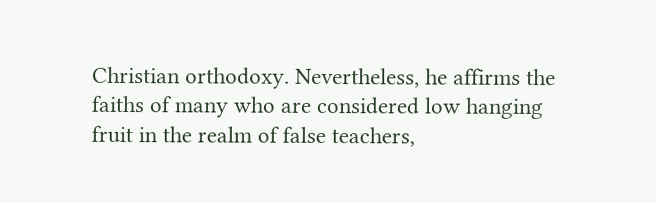Christian orthodoxy. Nevertheless, he affirms the faiths of many who are considered low hanging fruit in the realm of false teachers,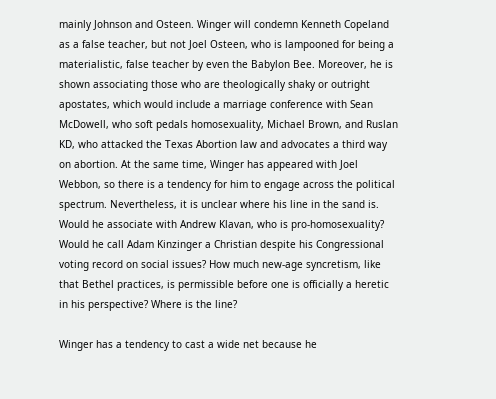mainly Johnson and Osteen. Winger will condemn Kenneth Copeland as a false teacher, but not Joel Osteen, who is lampooned for being a materialistic, false teacher by even the Babylon Bee. Moreover, he is shown associating those who are theologically shaky or outright apostates, which would include a marriage conference with Sean McDowell, who soft pedals homosexuality, Michael Brown, and Ruslan KD, who attacked the Texas Abortion law and advocates a third way on abortion. At the same time, Winger has appeared with Joel Webbon, so there is a tendency for him to engage across the political spectrum. Nevertheless, it is unclear where his line in the sand is. Would he associate with Andrew Klavan, who is pro-homosexuality? Would he call Adam Kinzinger a Christian despite his Congressional voting record on social issues? How much new-age syncretism, like that Bethel practices, is permissible before one is officially a heretic in his perspective? Where is the line?

Winger has a tendency to cast a wide net because he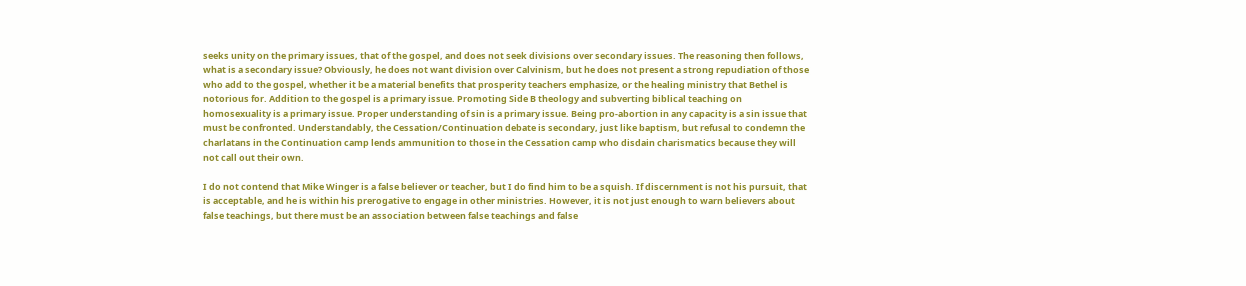seeks unity on the primary issues, that of the gospel, and does not seek divisions over secondary issues. The reasoning then follows, what is a secondary issue? Obviously, he does not want division over Calvinism, but he does not present a strong repudiation of those who add to the gospel, whether it be a material benefits that prosperity teachers emphasize, or the healing ministry that Bethel is notorious for. Addition to the gospel is a primary issue. Promoting Side B theology and subverting biblical teaching on homosexuality is a primary issue. Proper understanding of sin is a primary issue. Being pro-abortion in any capacity is a sin issue that must be confronted. Understandably, the Cessation/Continuation debate is secondary, just like baptism, but refusal to condemn the charlatans in the Continuation camp lends ammunition to those in the Cessation camp who disdain charismatics because they will not call out their own.

I do not contend that Mike Winger is a false believer or teacher, but I do find him to be a squish. If discernment is not his pursuit, that is acceptable, and he is within his prerogative to engage in other ministries. However, it is not just enough to warn believers about false teachings, but there must be an association between false teachings and false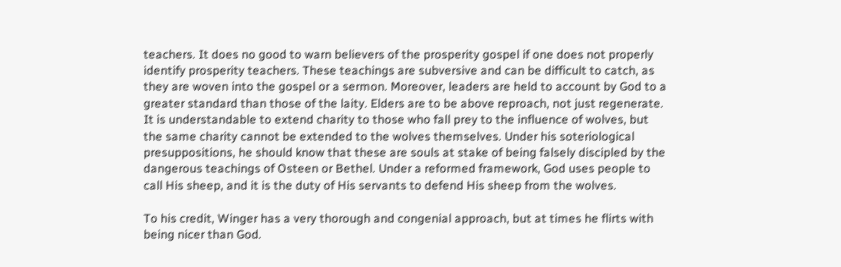teachers. It does no good to warn believers of the prosperity gospel if one does not properly identify prosperity teachers. These teachings are subversive and can be difficult to catch, as they are woven into the gospel or a sermon. Moreover, leaders are held to account by God to a greater standard than those of the laity. Elders are to be above reproach, not just regenerate. It is understandable to extend charity to those who fall prey to the influence of wolves, but the same charity cannot be extended to the wolves themselves. Under his soteriological presuppositions, he should know that these are souls at stake of being falsely discipled by the dangerous teachings of Osteen or Bethel. Under a reformed framework, God uses people to call His sheep, and it is the duty of His servants to defend His sheep from the wolves.

To his credit, Winger has a very thorough and congenial approach, but at times he flirts with being nicer than God.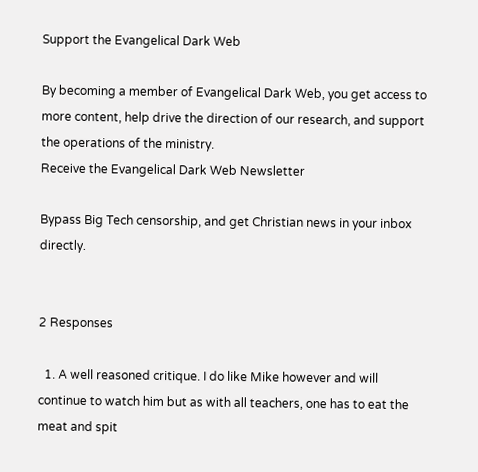Support the Evangelical Dark Web

By becoming a member of Evangelical Dark Web, you get access to more content, help drive the direction of our research, and support the operations of the ministry.
Receive the Evangelical Dark Web Newsletter

Bypass Big Tech censorship, and get Christian news in your inbox directly.


2 Responses

  1. A well reasoned critique. I do like Mike however and will continue to watch him but as with all teachers, one has to eat the meat and spit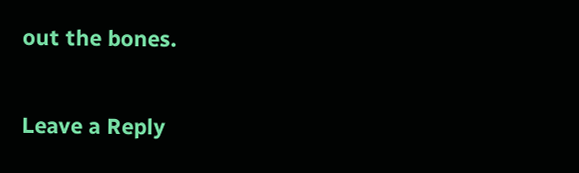out the bones.

Leave a Reply